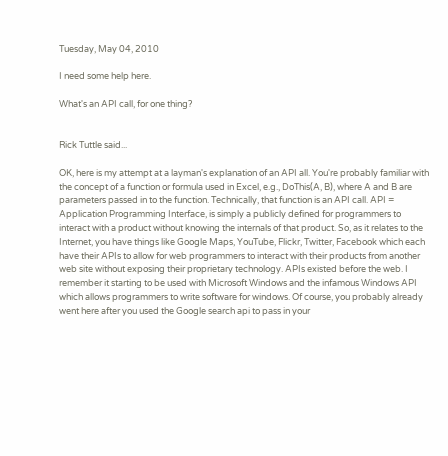Tuesday, May 04, 2010

I need some help here.

What's an API call, for one thing?


Rick Tuttle said...

OK, here is my attempt at a layman's explanation of an API all. You're probably familiar with the concept of a function or formula used in Excel, e.g., DoThis(A, B), where A and B are parameters passed in to the function. Technically, that function is an API call. API = Application Programming Interface, is simply a publicly defined for programmers to interact with a product without knowing the internals of that product. So, as it relates to the Internet, you have things like Google Maps, YouTube, Flickr, Twitter, Facebook which each have their APIs to allow for web programmers to interact with their products from another web site without exposing their proprietary technology. APIs existed before the web. I remember it starting to be used with Microsoft Windows and the infamous Windows API which allows programmers to write software for windows. Of course, you probably already went here after you used the Google search api to pass in your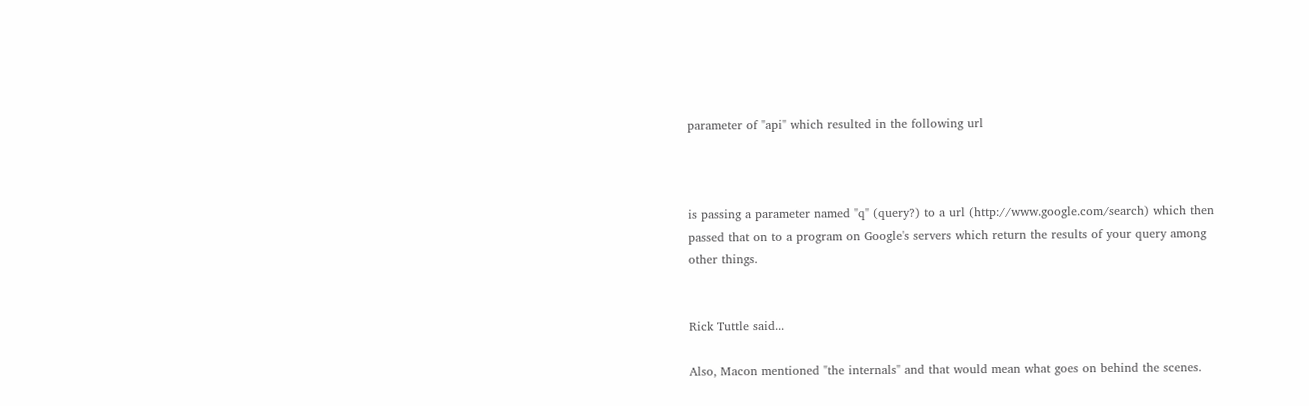parameter of "api" which resulted in the following url



is passing a parameter named "q" (query?) to a url (http://www.google.com/search) which then passed that on to a program on Google's servers which return the results of your query among other things.


Rick Tuttle said...

Also, Macon mentioned "the internals" and that would mean what goes on behind the scenes.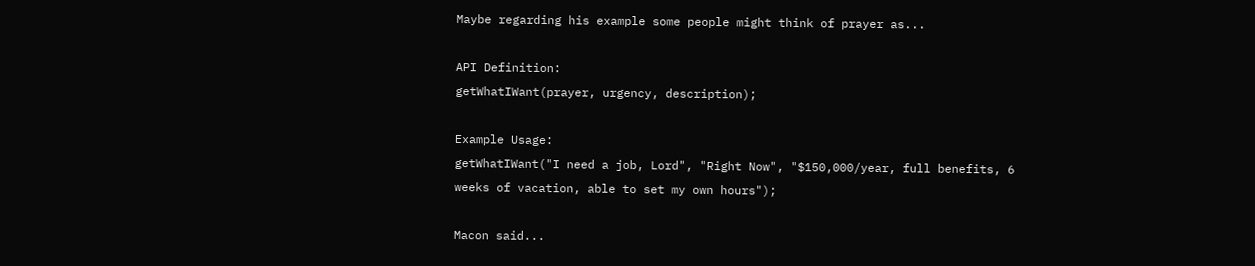Maybe regarding his example some people might think of prayer as...

API Definition:
getWhatIWant(prayer, urgency, description);

Example Usage:
getWhatIWant("I need a job, Lord", "Right Now", "$150,000/year, full benefits, 6 weeks of vacation, able to set my own hours");

Macon said...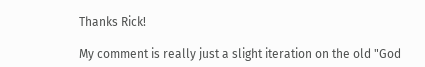Thanks Rick!

My comment is really just a slight iteration on the old "God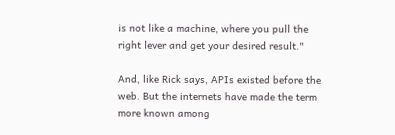is not like a machine, where you pull the right lever and get your desired result."

And, like Rick says, APIs existed before the web. But the internets have made the term more known among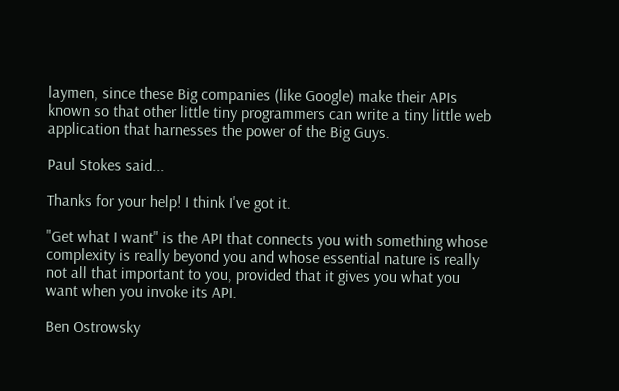laymen, since these Big companies (like Google) make their APIs known so that other little tiny programmers can write a tiny little web application that harnesses the power of the Big Guys.

Paul Stokes said...

Thanks for your help! I think I've got it.

"Get what I want" is the API that connects you with something whose complexity is really beyond you and whose essential nature is really not all that important to you, provided that it gives you what you want when you invoke its API.

Ben Ostrowsky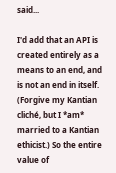said...

I'd add that an API is created entirely as a means to an end, and is not an end in itself. (Forgive my Kantian cliché, but I *am* married to a Kantian ethicist.) So the entire value of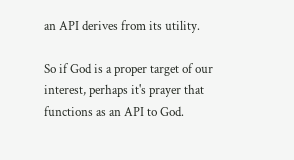an API derives from its utility.

So if God is a proper target of our interest, perhaps it's prayer that functions as an API to God.